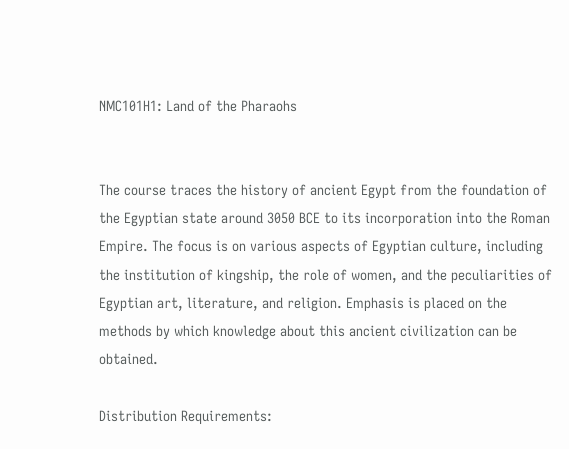NMC101H1: Land of the Pharaohs


The course traces the history of ancient Egypt from the foundation of the Egyptian state around 3050 BCE to its incorporation into the Roman Empire. The focus is on various aspects of Egyptian culture, including the institution of kingship, the role of women, and the peculiarities of Egyptian art, literature, and religion. Emphasis is placed on the methods by which knowledge about this ancient civilization can be obtained.

Distribution Requirements: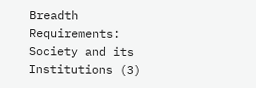Breadth Requirements:
Society and its Institutions (3)